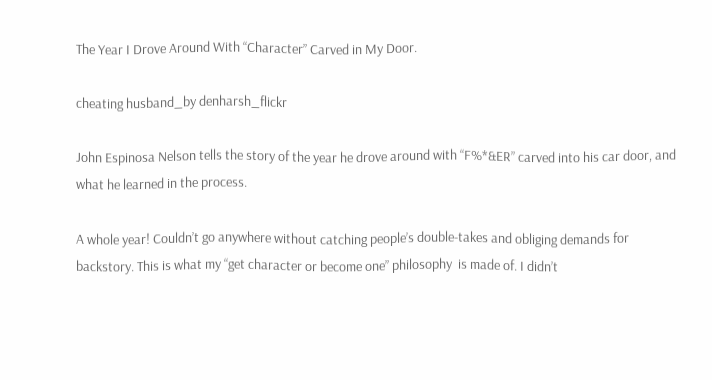The Year I Drove Around With “Character” Carved in My Door.

cheating husband_by denharsh_flickr

John Espinosa Nelson tells the story of the year he drove around with “F%*&ER” carved into his car door, and what he learned in the process.

A whole year! Couldn’t go anywhere without catching people’s double-takes and obliging demands for backstory. This is what my “get character or become one” philosophy  is made of. I didn’t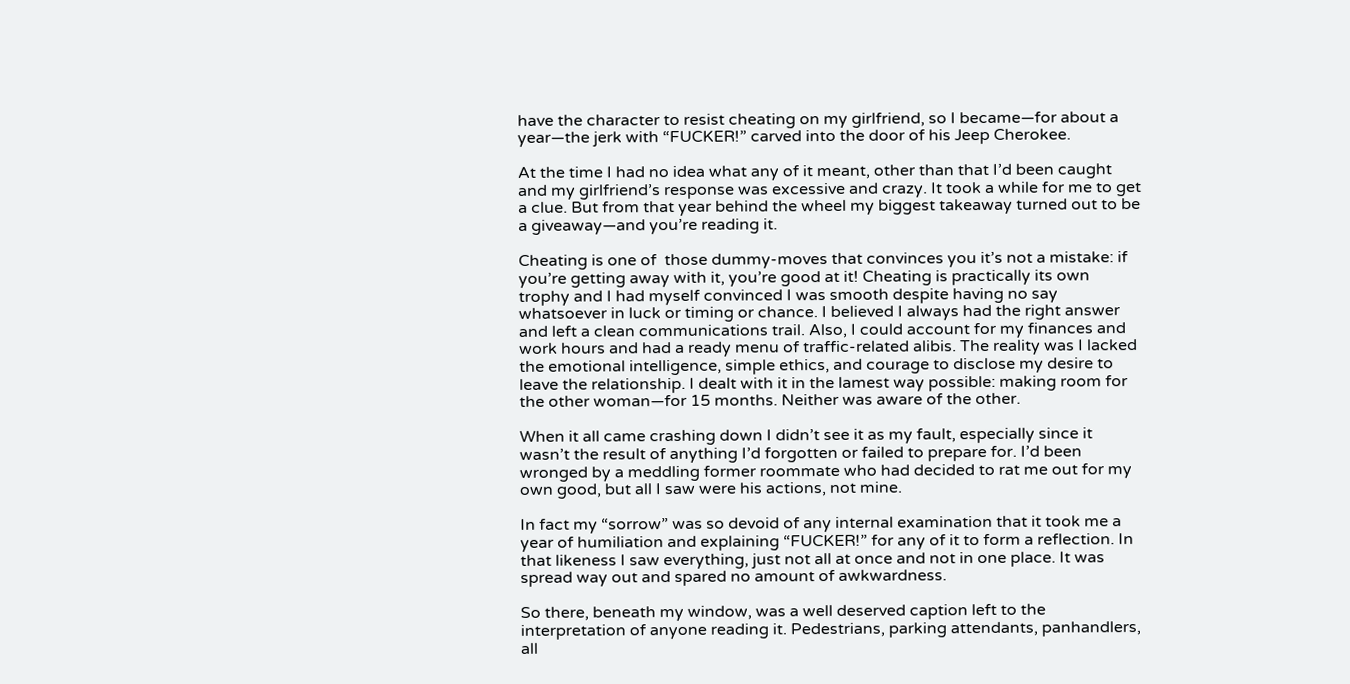have the character to resist cheating on my girlfriend, so I became—for about a year—the jerk with “FUCKER!” carved into the door of his Jeep Cherokee.

At the time I had no idea what any of it meant, other than that I’d been caught and my girlfriend’s response was excessive and crazy. It took a while for me to get a clue. But from that year behind the wheel my biggest takeaway turned out to be a giveaway—and you’re reading it.

Cheating is one of  those dummy-moves that convinces you it’s not a mistake: if you’re getting away with it, you’re good at it! Cheating is practically its own trophy and I had myself convinced I was smooth despite having no say whatsoever in luck or timing or chance. I believed I always had the right answer and left a clean communications trail. Also, I could account for my finances and work hours and had a ready menu of traffic-related alibis. The reality was I lacked the emotional intelligence, simple ethics, and courage to disclose my desire to leave the relationship. I dealt with it in the lamest way possible: making room for the other woman—for 15 months. Neither was aware of the other.

When it all came crashing down I didn’t see it as my fault, especially since it wasn’t the result of anything I’d forgotten or failed to prepare for. I’d been wronged by a meddling former roommate who had decided to rat me out for my own good, but all I saw were his actions, not mine.

In fact my “sorrow” was so devoid of any internal examination that it took me a year of humiliation and explaining “FUCKER!” for any of it to form a reflection. In that likeness I saw everything, just not all at once and not in one place. It was spread way out and spared no amount of awkwardness.

So there, beneath my window, was a well deserved caption left to the interpretation of anyone reading it. Pedestrians, parking attendants, panhandlers, all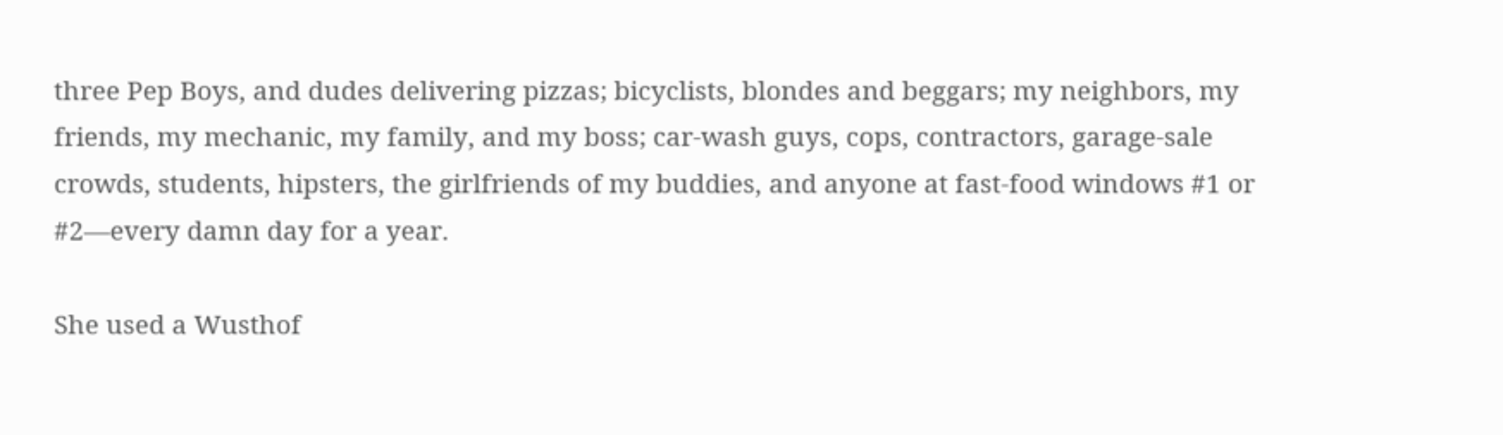three Pep Boys, and dudes delivering pizzas; bicyclists, blondes and beggars; my neighbors, my friends, my mechanic, my family, and my boss; car-wash guys, cops, contractors, garage-sale crowds, students, hipsters, the girlfriends of my buddies, and anyone at fast-food windows #1 or #2—every damn day for a year.

She used a Wusthof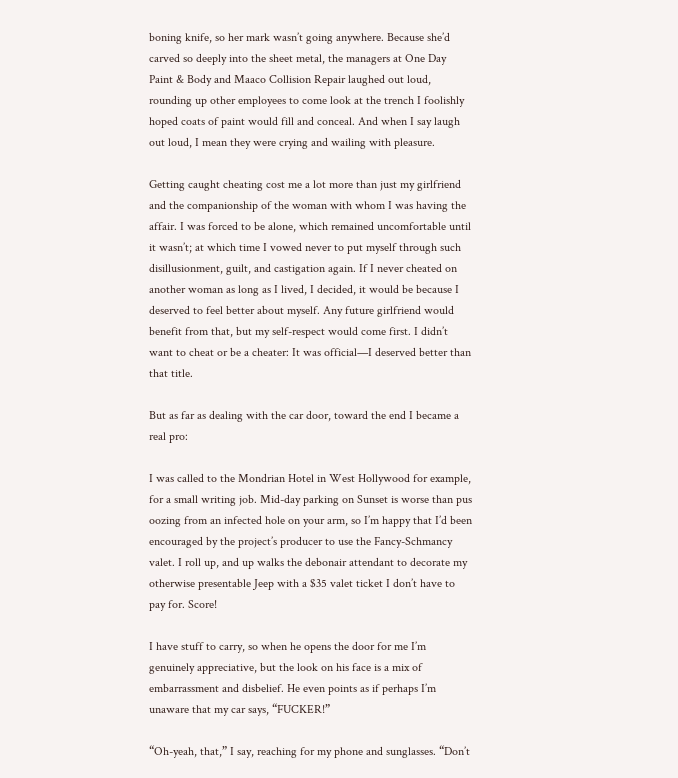boning knife, so her mark wasn’t going anywhere. Because she’d carved so deeply into the sheet metal, the managers at One Day Paint & Body and Maaco Collision Repair laughed out loud, rounding up other employees to come look at the trench I foolishly hoped coats of paint would fill and conceal. And when I say laugh out loud, I mean they were crying and wailing with pleasure.

Getting caught cheating cost me a lot more than just my girlfriend and the companionship of the woman with whom I was having the affair. I was forced to be alone, which remained uncomfortable until it wasn’t; at which time I vowed never to put myself through such disillusionment, guilt, and castigation again. If I never cheated on another woman as long as I lived, I decided, it would be because I deserved to feel better about myself. Any future girlfriend would benefit from that, but my self-respect would come first. I didn’t want to cheat or be a cheater: It was official—I deserved better than that title.

But as far as dealing with the car door, toward the end I became a real pro:

I was called to the Mondrian Hotel in West Hollywood for example, for a small writing job. Mid-day parking on Sunset is worse than pus oozing from an infected hole on your arm, so I’m happy that I’d been encouraged by the project’s producer to use the Fancy-Schmancy valet. I roll up, and up walks the debonair attendant to decorate my otherwise presentable Jeep with a $35 valet ticket I don’t have to pay for. Score!

I have stuff to carry, so when he opens the door for me I’m genuinely appreciative, but the look on his face is a mix of embarrassment and disbelief. He even points as if perhaps I’m unaware that my car says, “FUCKER!”

“Oh-yeah, that,” I say, reaching for my phone and sunglasses. “Don’t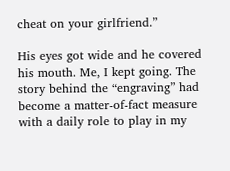cheat on your girlfriend.”

His eyes got wide and he covered his mouth. Me, I kept going. The story behind the “engraving” had become a matter-of-fact measure with a daily role to play in my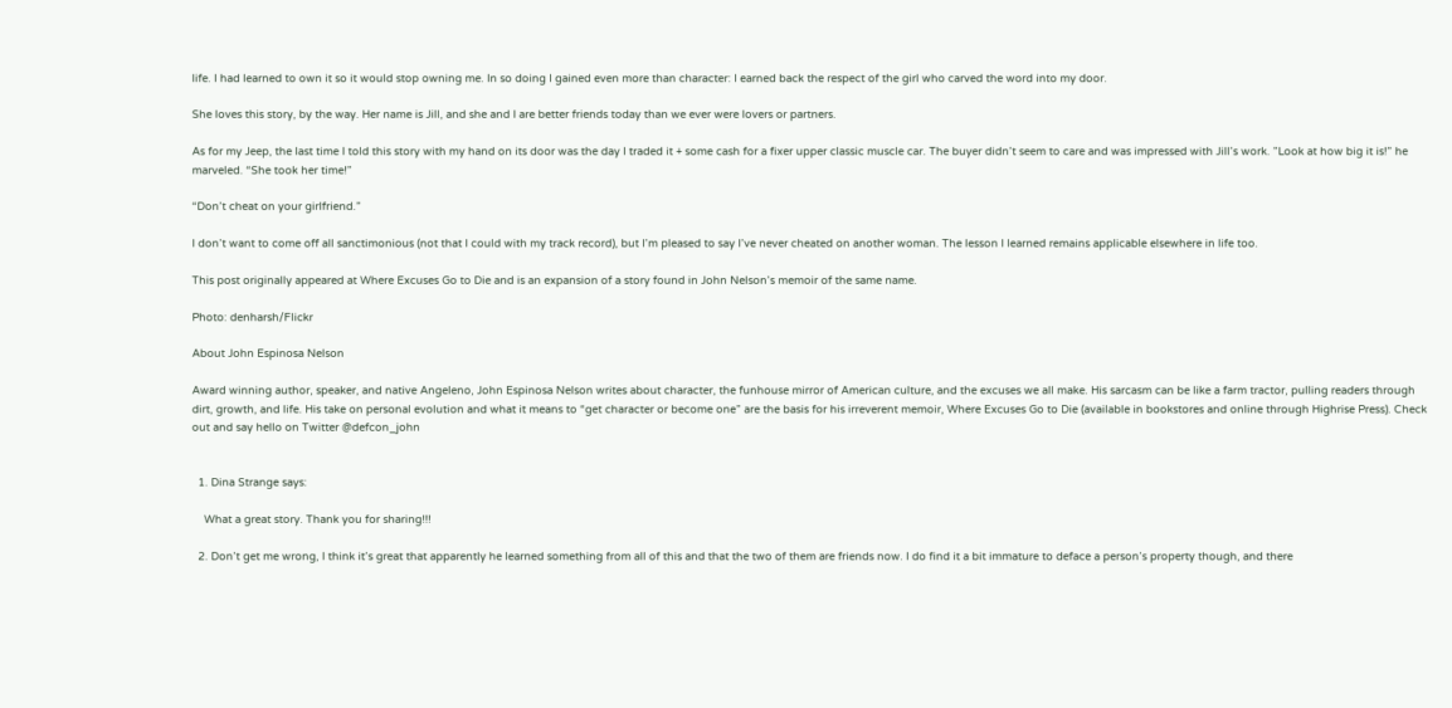life. I had learned to own it so it would stop owning me. In so doing I gained even more than character: I earned back the respect of the girl who carved the word into my door.

She loves this story, by the way. Her name is Jill, and she and I are better friends today than we ever were lovers or partners.

As for my Jeep, the last time I told this story with my hand on its door was the day I traded it + some cash for a fixer upper classic muscle car. The buyer didn’t seem to care and was impressed with Jill’s work. ”Look at how big it is!” he marveled. “She took her time!”

“Don’t cheat on your girlfriend.”

I don’t want to come off all sanctimonious (not that I could with my track record), but I’m pleased to say I’ve never cheated on another woman. The lesson I learned remains applicable elsewhere in life too.

This post originally appeared at Where Excuses Go to Die and is an expansion of a story found in John Nelson’s memoir of the same name.

Photo: denharsh/Flickr

About John Espinosa Nelson

Award winning author, speaker, and native Angeleno, John Espinosa Nelson writes about character, the funhouse mirror of American culture, and the excuses we all make. His sarcasm can be like a farm tractor, pulling readers through dirt, growth, and life. His take on personal evolution and what it means to “get character or become one” are the basis for his irreverent memoir, Where Excuses Go to Die (available in bookstores and online through Highrise Press). Check out and say hello on Twitter @defcon_john


  1. Dina Strange says:

    What a great story. Thank you for sharing!!!

  2. Don’t get me wrong, I think it’s great that apparently he learned something from all of this and that the two of them are friends now. I do find it a bit immature to deface a person’s property though, and there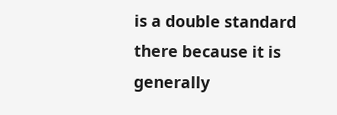is a double standard there because it is generally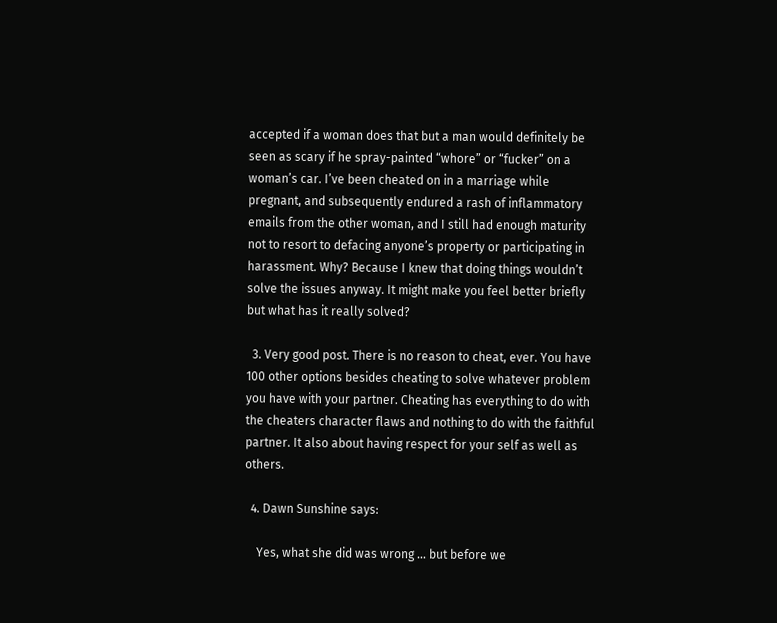accepted if a woman does that but a man would definitely be seen as scary if he spray-painted “whore” or “fucker” on a woman’s car. I’ve been cheated on in a marriage while pregnant, and subsequently endured a rash of inflammatory emails from the other woman, and I still had enough maturity not to resort to defacing anyone’s property or participating in harassment. Why? Because I knew that doing things wouldn’t solve the issues anyway. It might make you feel better briefly but what has it really solved?

  3. Very good post. There is no reason to cheat, ever. You have 100 other options besides cheating to solve whatever problem you have with your partner. Cheating has everything to do with the cheaters character flaws and nothing to do with the faithful partner. It also about having respect for your self as well as others.

  4. Dawn Sunshine says:

    Yes, what she did was wrong … but before we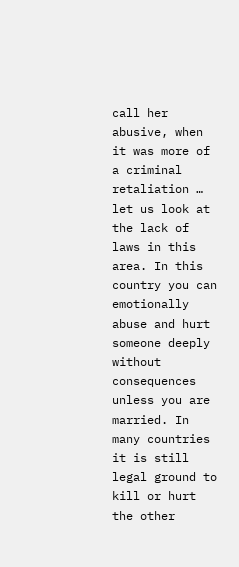call her abusive, when it was more of a criminal retaliation … let us look at the lack of laws in this area. In this country you can emotionally abuse and hurt someone deeply without consequences unless you are married. In many countries it is still legal ground to kill or hurt the other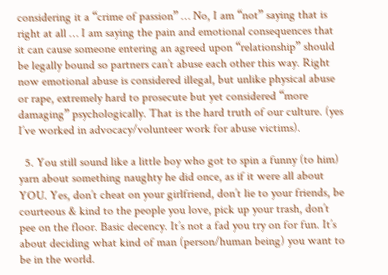considering it a “crime of passion” … No, I am “not” saying that is right at all … I am saying the pain and emotional consequences that it can cause someone entering an agreed upon “relationship” should be legally bound so partners can’t abuse each other this way. Right now emotional abuse is considered illegal, but unlike physical abuse or rape, extremely hard to prosecute but yet considered “more damaging” psychologically. That is the hard truth of our culture. (yes I’ve worked in advocacy/volunteer work for abuse victims).

  5. You still sound like a little boy who got to spin a funny (to him) yarn about something naughty he did once, as if it were all about YOU. Yes, don’t cheat on your girlfriend, don’t lie to your friends, be courteous & kind to the people you love, pick up your trash, don’t pee on the floor. Basic decency. It’s not a fad you try on for fun. It’s about deciding what kind of man (person/human being) you want to be in the world.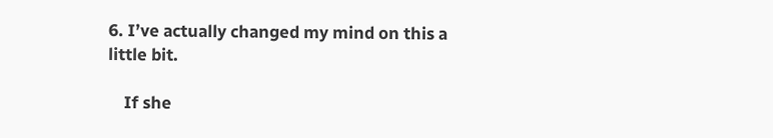6. I’ve actually changed my mind on this a little bit.

    If she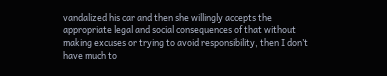vandalized his car and then she willingly accepts the appropriate legal and social consequences of that without making excuses or trying to avoid responsibility, then I don’t have much to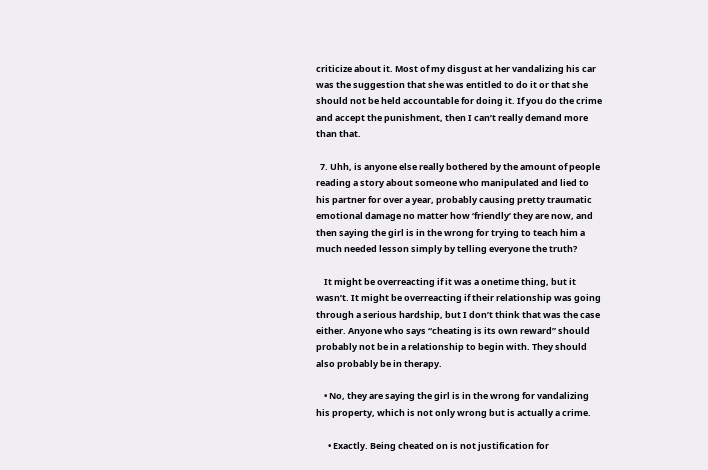criticize about it. Most of my disgust at her vandalizing his car was the suggestion that she was entitled to do it or that she should not be held accountable for doing it. If you do the crime and accept the punishment, then I can’t really demand more than that.

  7. Uhh, is anyone else really bothered by the amount of people reading a story about someone who manipulated and lied to his partner for over a year, probably causing pretty traumatic emotional damage no matter how ‘friendly’ they are now, and then saying the girl is in the wrong for trying to teach him a much needed lesson simply by telling everyone the truth?

    It might be overreacting if it was a onetime thing, but it wasn’t. It might be overreacting if their relationship was going through a serious hardship, but I don’t think that was the case either. Anyone who says “cheating is its own reward” should probably not be in a relationship to begin with. They should also probably be in therapy.

    • No, they are saying the girl is in the wrong for vandalizing his property, which is not only wrong but is actually a crime.

      • Exactly. Being cheated on is not justification for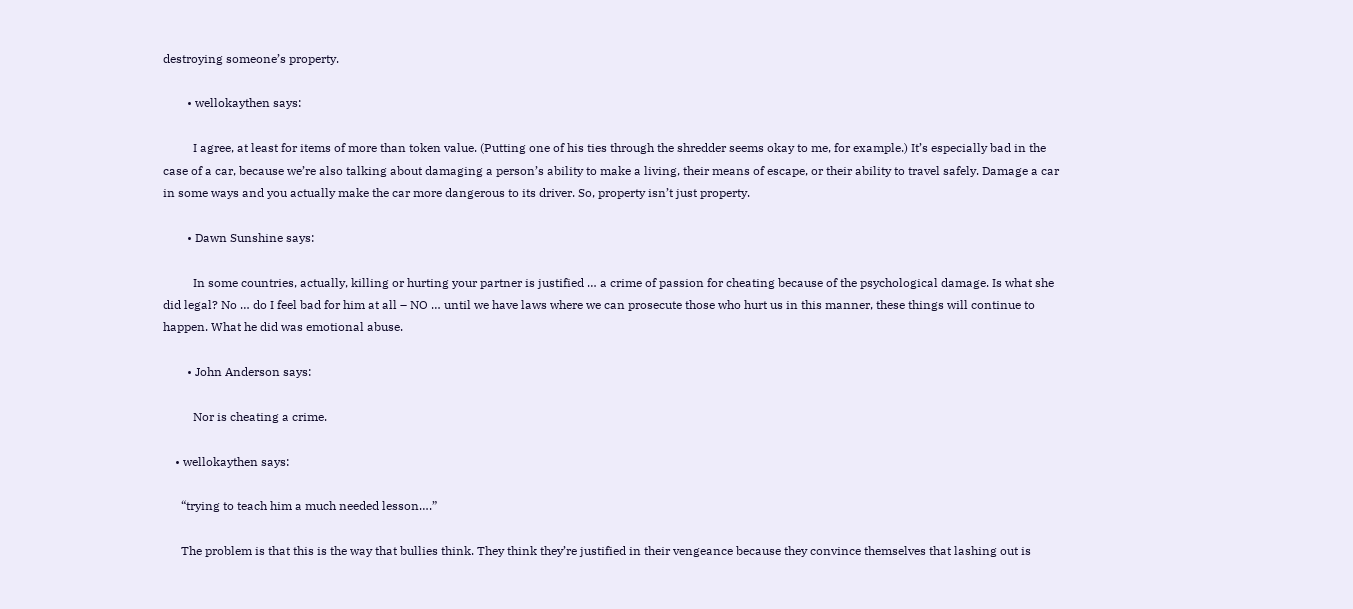destroying someone’s property.

        • wellokaythen says:

          I agree, at least for items of more than token value. (Putting one of his ties through the shredder seems okay to me, for example.) It’s especially bad in the case of a car, because we’re also talking about damaging a person’s ability to make a living, their means of escape, or their ability to travel safely. Damage a car in some ways and you actually make the car more dangerous to its driver. So, property isn’t just property.

        • Dawn Sunshine says:

          In some countries, actually, killing or hurting your partner is justified … a crime of passion for cheating because of the psychological damage. Is what she did legal? No … do I feel bad for him at all – NO … until we have laws where we can prosecute those who hurt us in this manner, these things will continue to happen. What he did was emotional abuse.

        • John Anderson says:

          Nor is cheating a crime.

    • wellokaythen says:

      “trying to teach him a much needed lesson….”

      The problem is that this is the way that bullies think. They think they’re justified in their vengeance because they convince themselves that lashing out is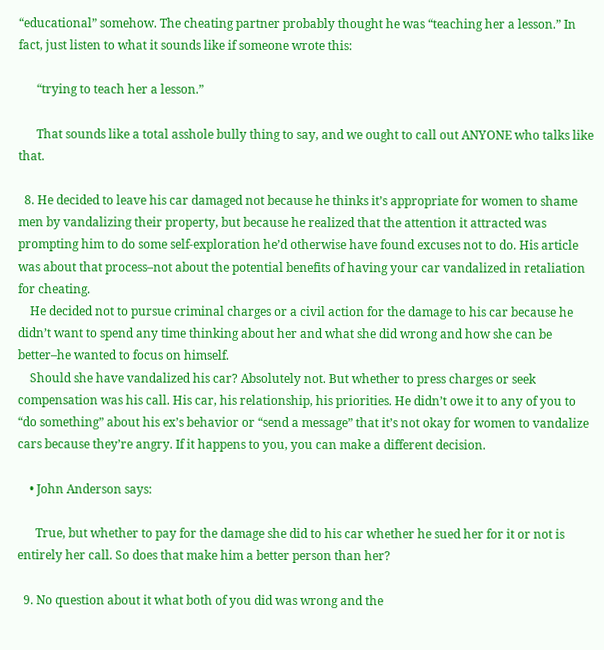“educational” somehow. The cheating partner probably thought he was “teaching her a lesson.” In fact, just listen to what it sounds like if someone wrote this:

      “trying to teach her a lesson.”

      That sounds like a total asshole bully thing to say, and we ought to call out ANYONE who talks like that.

  8. He decided to leave his car damaged not because he thinks it’s appropriate for women to shame men by vandalizing their property, but because he realized that the attention it attracted was prompting him to do some self-exploration he’d otherwise have found excuses not to do. His article was about that process–not about the potential benefits of having your car vandalized in retaliation for cheating.
    He decided not to pursue criminal charges or a civil action for the damage to his car because he didn’t want to spend any time thinking about her and what she did wrong and how she can be better–he wanted to focus on himself.
    Should she have vandalized his car? Absolutely not. But whether to press charges or seek compensation was his call. His car, his relationship, his priorities. He didn’t owe it to any of you to “do something” about his ex’s behavior or “send a message” that it’s not okay for women to vandalize cars because they’re angry. If it happens to you, you can make a different decision.

    • John Anderson says:

      True, but whether to pay for the damage she did to his car whether he sued her for it or not is entirely her call. So does that make him a better person than her?

  9. No question about it what both of you did was wrong and the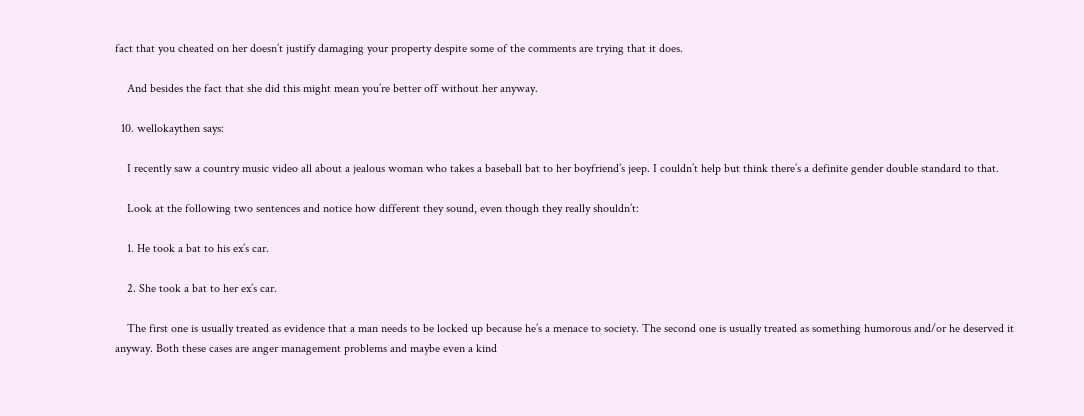fact that you cheated on her doesn’t justify damaging your property despite some of the comments are trying that it does.

    And besides the fact that she did this might mean you’re better off without her anyway.

  10. wellokaythen says:

    I recently saw a country music video all about a jealous woman who takes a baseball bat to her boyfriend’s jeep. I couldn’t help but think there’s a definite gender double standard to that.

    Look at the following two sentences and notice how different they sound, even though they really shouldn’t:

    1. He took a bat to his ex’s car.

    2. She took a bat to her ex’s car.

    The first one is usually treated as evidence that a man needs to be locked up because he’s a menace to society. The second one is usually treated as something humorous and/or he deserved it anyway. Both these cases are anger management problems and maybe even a kind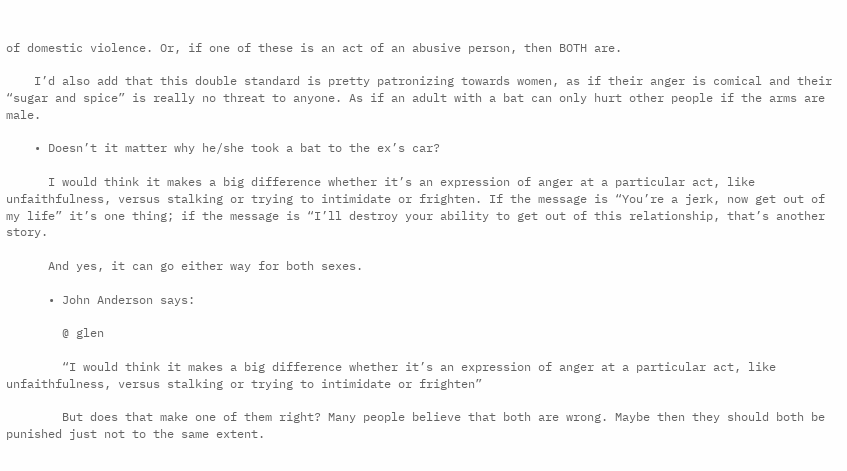of domestic violence. Or, if one of these is an act of an abusive person, then BOTH are.

    I’d also add that this double standard is pretty patronizing towards women, as if their anger is comical and their “sugar and spice” is really no threat to anyone. As if an adult with a bat can only hurt other people if the arms are male.

    • Doesn’t it matter why he/she took a bat to the ex’s car?

      I would think it makes a big difference whether it’s an expression of anger at a particular act, like unfaithfulness, versus stalking or trying to intimidate or frighten. If the message is “You’re a jerk, now get out of my life” it’s one thing; if the message is “I’ll destroy your ability to get out of this relationship, that’s another story.

      And yes, it can go either way for both sexes.

      • John Anderson says:

        @ glen

        “I would think it makes a big difference whether it’s an expression of anger at a particular act, like unfaithfulness, versus stalking or trying to intimidate or frighten”

        But does that make one of them right? Many people believe that both are wrong. Maybe then they should both be punished just not to the same extent.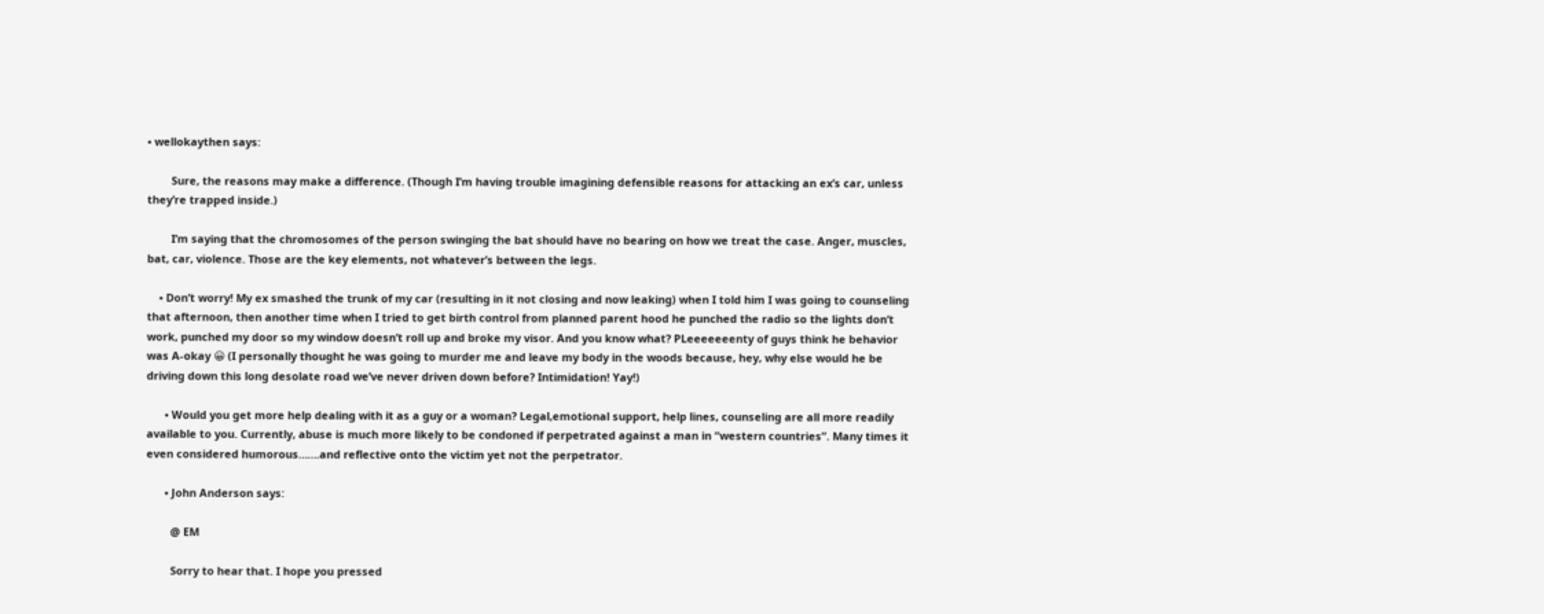• wellokaythen says:

        Sure, the reasons may make a difference. (Though I’m having trouble imagining defensible reasons for attacking an ex’s car, unless they’re trapped inside.)

        I’m saying that the chromosomes of the person swinging the bat should have no bearing on how we treat the case. Anger, muscles, bat, car, violence. Those are the key elements, not whatever’s between the legs.

    • Don’t worry! My ex smashed the trunk of my car (resulting in it not closing and now leaking) when I told him I was going to counseling that afternoon, then another time when I tried to get birth control from planned parent hood he punched the radio so the lights don’t work, punched my door so my window doesn’t roll up and broke my visor. And you know what? PLeeeeeeenty of guys think he behavior was A-okay 😀 (I personally thought he was going to murder me and leave my body in the woods because, hey, why else would he be driving down this long desolate road we’ve never driven down before? Intimidation! Yay!)

      • Would you get more help dealing with it as a guy or a woman? Legal,emotional support, help lines, counseling are all more readily available to you. Currently, abuse is much more likely to be condoned if perpetrated against a man in “western countries”. Many times it even considered humorous…….and reflective onto the victim yet not the perpetrator.

      • John Anderson says:

        @ EM

        Sorry to hear that. I hope you pressed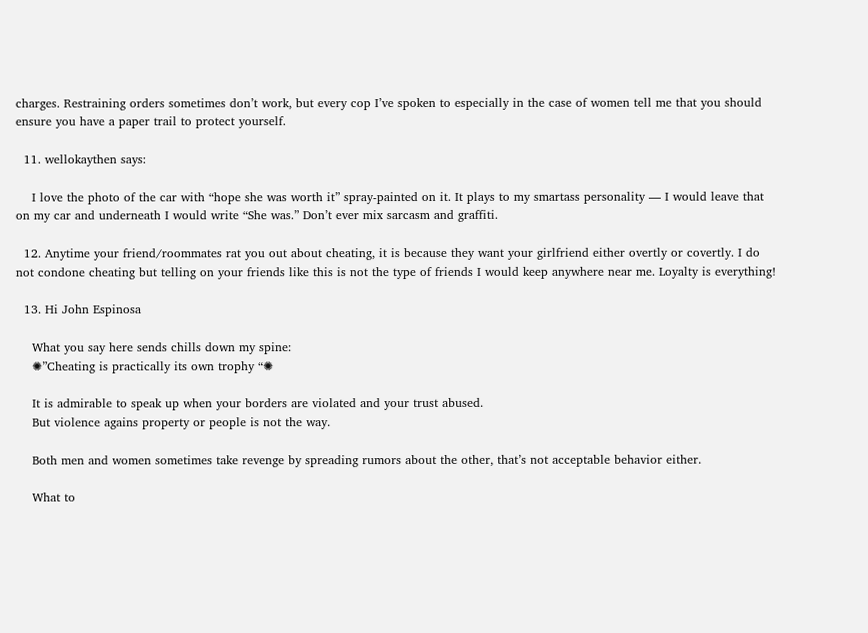charges. Restraining orders sometimes don’t work, but every cop I’ve spoken to especially in the case of women tell me that you should ensure you have a paper trail to protect yourself.

  11. wellokaythen says:

    I love the photo of the car with “hope she was worth it” spray-painted on it. It plays to my smartass personality — I would leave that on my car and underneath I would write “She was.” Don’t ever mix sarcasm and graffiti.

  12. Anytime your friend/roommates rat you out about cheating, it is because they want your girlfriend either overtly or covertly. I do not condone cheating but telling on your friends like this is not the type of friends I would keep anywhere near me. Loyalty is everything!

  13. Hi John Espinosa

    What you say here sends chills down my spine:
    ✺”Cheating is practically its own trophy “✺

    It is admirable to speak up when your borders are violated and your trust abused.
    But violence agains property or people is not the way.

    Both men and women sometimes take revenge by spreading rumors about the other, that’s not acceptable behavior either.

    What to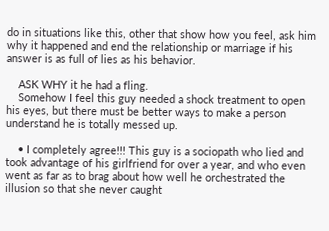do in situations like this, other that show how you feel, ask him why it happened and end the relationship or marriage if his answer is as full of lies as his behavior.

    ASK WHY it he had a fling.
    Somehow I feel this guy needed a shock treatment to open his eyes, but there must be better ways to make a person understand he is totally messed up.

    • I completely agree!!! This guy is a sociopath who lied and took advantage of his girlfriend for over a year, and who even went as far as to brag about how well he orchestrated the illusion so that she never caught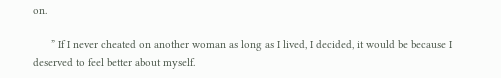on.

      ” If I never cheated on another woman as long as I lived, I decided, it would be because I deserved to feel better about myself.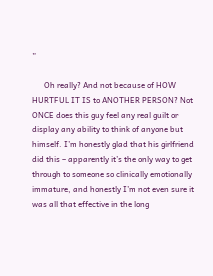”

      Oh really? And not because of HOW HURTFUL IT IS to ANOTHER PERSON? Not ONCE does this guy feel any real guilt or display any ability to think of anyone but himself. I’m honestly glad that his girlfriend did this – apparently it’s the only way to get through to someone so clinically emotionally immature, and honestly I’m not even sure it was all that effective in the long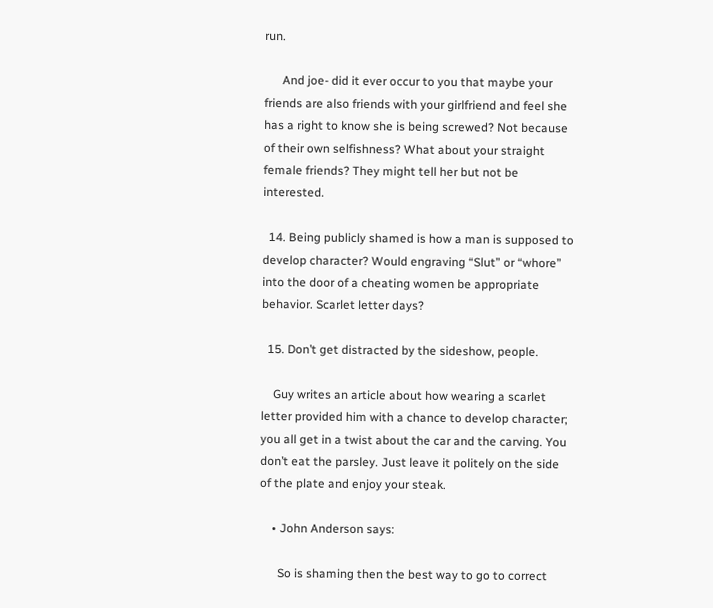run.

      And joe- did it ever occur to you that maybe your friends are also friends with your girlfriend and feel she has a right to know she is being screwed? Not because of their own selfishness? What about your straight female friends? They might tell her but not be interested.

  14. Being publicly shamed is how a man is supposed to develop character? Would engraving “Slut” or “whore” into the door of a cheating women be appropriate behavior. Scarlet letter days?

  15. Don’t get distracted by the sideshow, people.

    Guy writes an article about how wearing a scarlet letter provided him with a chance to develop character; you all get in a twist about the car and the carving. You don’t eat the parsley. Just leave it politely on the side of the plate and enjoy your steak.

    • John Anderson says:

      So is shaming then the best way to go to correct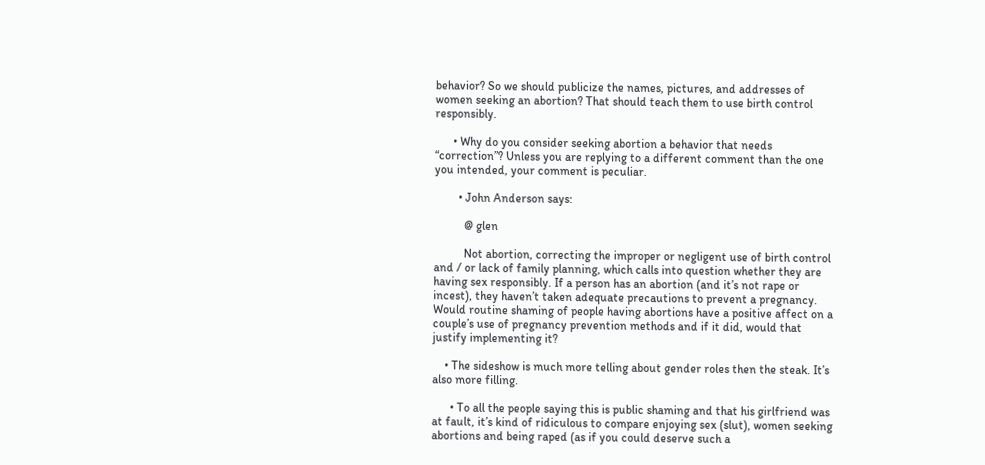behavior? So we should publicize the names, pictures, and addresses of women seeking an abortion? That should teach them to use birth control responsibly.

      • Why do you consider seeking abortion a behavior that needs “correction”? Unless you are replying to a different comment than the one you intended, your comment is peculiar.

        • John Anderson says:

          @ glen

          Not abortion, correcting the improper or negligent use of birth control and / or lack of family planning, which calls into question whether they are having sex responsibly. If a person has an abortion (and it’s not rape or incest), they haven’t taken adequate precautions to prevent a pregnancy. Would routine shaming of people having abortions have a positive affect on a couple’s use of pregnancy prevention methods and if it did, would that justify implementing it?

    • The sideshow is much more telling about gender roles then the steak. It’s also more filling.

      • To all the people saying this is public shaming and that his girlfriend was at fault, it’s kind of ridiculous to compare enjoying sex (slut), women seeking abortions and being raped (as if you could deserve such a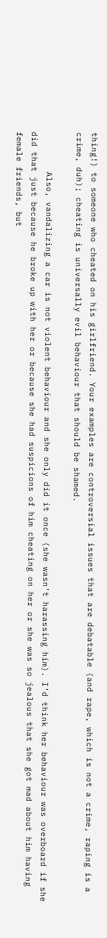thing!) to someone who cheated on his girlfriend. Your examples are controversial issues that are debatable (and rape, which is not a crime, raping is a crime, duh); cheating is universally evil behaviour that should be shamed.

        Also, vandalizing a car is not violent behaviour and she only did it once (she wasn’t harassing him). I’d think her behaviour was overboard if she did that just because he broke up with her or because she had suspicions of him cheating on her or she was so jealous that she got mad about him having female friends, but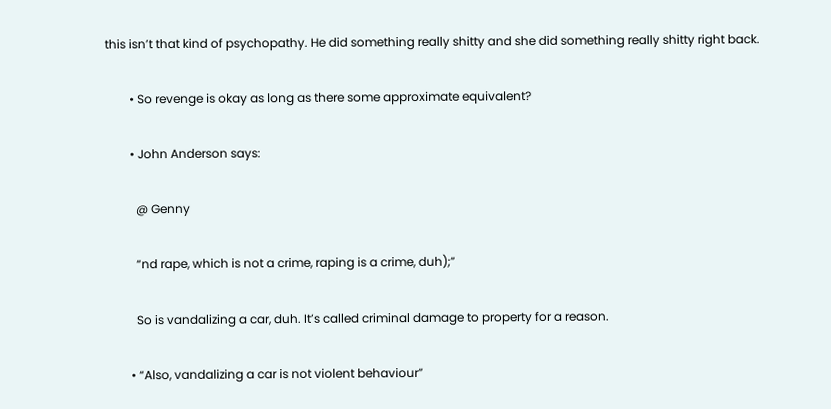this isn’t that kind of psychopathy. He did something really shitty and she did something really shitty right back.

        • So revenge is okay as long as there some approximate equivalent?

        • John Anderson says:

          @ Genny

          “nd rape, which is not a crime, raping is a crime, duh);”

          So is vandalizing a car, duh. It’s called criminal damage to property for a reason.

        • “Also, vandalizing a car is not violent behaviour”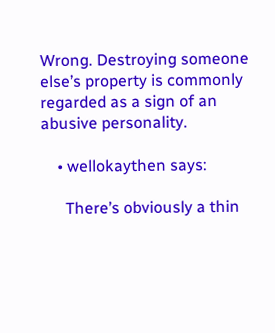Wrong. Destroying someone else’s property is commonly regarded as a sign of an abusive personality.

    • wellokaythen says:

      There’s obviously a thin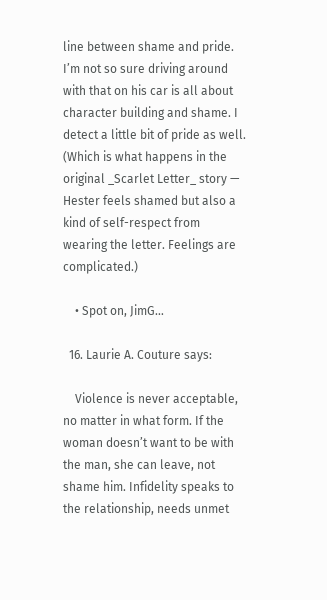line between shame and pride. I’m not so sure driving around with that on his car is all about character building and shame. I detect a little bit of pride as well. (Which is what happens in the original _Scarlet Letter_ story — Hester feels shamed but also a kind of self-respect from wearing the letter. Feelings are complicated.)

    • Spot on, JimG…

  16. Laurie A. Couture says:

    Violence is never acceptable, no matter in what form. If the woman doesn’t want to be with the man, she can leave, not shame him. Infidelity speaks to the relationship, needs unmet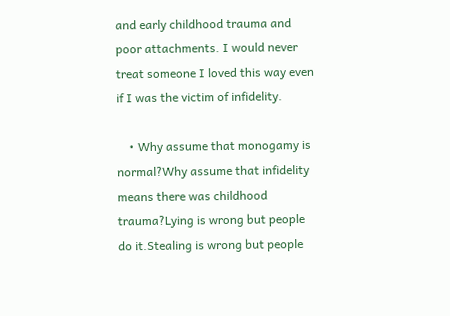and early childhood trauma and poor attachments. I would never treat someone I loved this way even if I was the victim of infidelity.

    • Why assume that monogamy is normal?Why assume that infidelity means there was childhood trauma?Lying is wrong but people do it.Stealing is wrong but people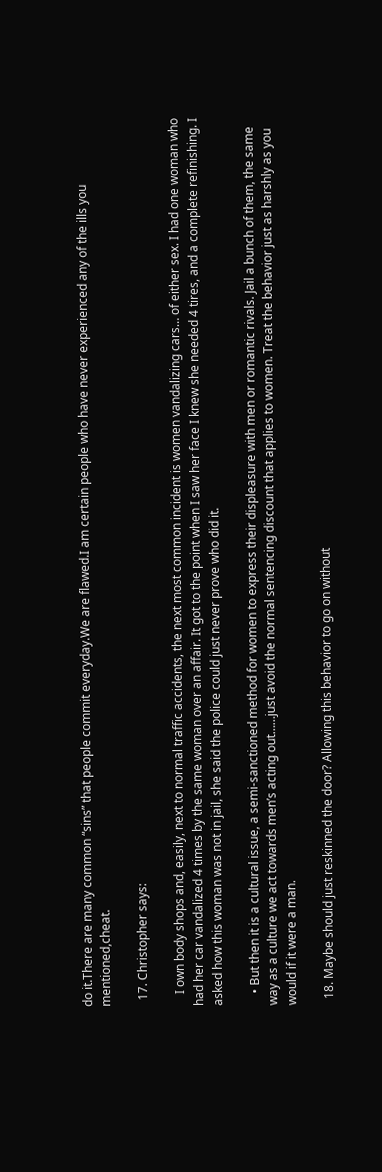do it.There are many common “sins” that people commit everyday.We are flawed.I am certain people who have never experienced any of the ills you mentioned,cheat.

  17. Christopher says:

    I own body shops and, easily, next to normal traffic accidents, the next most common incident is women vandalizing cars… of either sex. I had one woman who had her car vandalized 4 times by the same woman over an affair. It got to the point when I saw her face I knew she needed 4 tires, and a complete refinishing. I asked how this woman was not in jail, she said the police could just never prove who did it.

    • But then it is a cultural issue, a semi-sanctioned method for women to express their displeasure with men or romantic rivals. Jail a bunch of them, the same way as a culture we act towards men’s acting out……just avoid the normal sentencing discount that applies to women. Treat the behavior just as harshly as you would if it were a man.

  18. Maybe should just reskinned the door? Allowing this behavior to go on without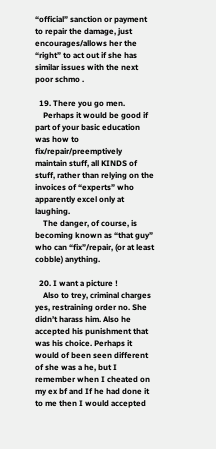“official” sanction or payment to repair the damage, just encourages/allows her the “right” to act out if she has similar issues with the next poor schmo .

  19. There you go men.
    Perhaps it would be good if part of your basic education was how to fix/repair/preemptively maintain stuff, all KINDS of stuff, rather than relying on the invoices of “experts” who apparently excel only at laughing.
    The danger, of course, is becoming known as “that guy” who can “fix”/repair, (or at least cobble) anything.

  20. I want a picture !
    Also to trey, criminal charges yes, restraining order no. She didn’t harass him. Also he accepted his punishment that was his choice. Perhaps it would of been seen different of she was a he, but I remember when I cheated on my ex bf and If he had done it to me then I would accepted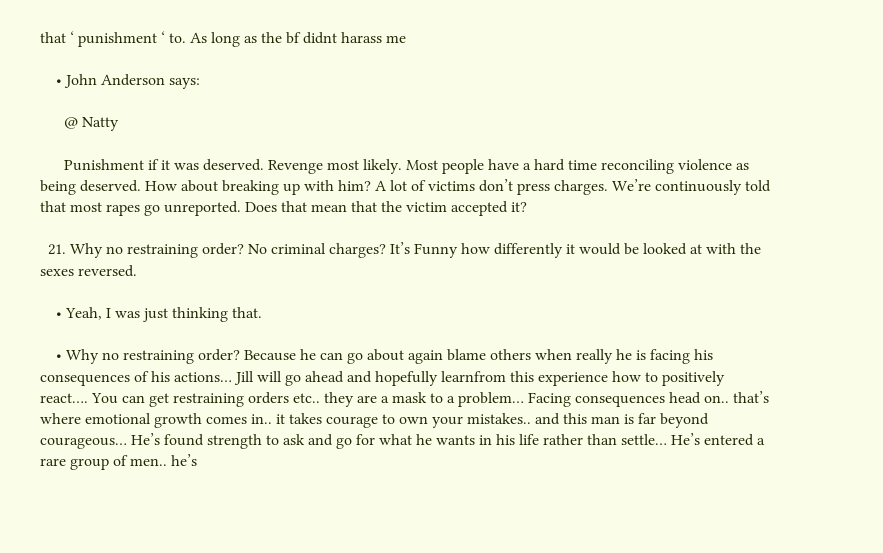that ‘ punishment ‘ to. As long as the bf didnt harass me

    • John Anderson says:

      @ Natty

      Punishment if it was deserved. Revenge most likely. Most people have a hard time reconciling violence as being deserved. How about breaking up with him? A lot of victims don’t press charges. We’re continuously told that most rapes go unreported. Does that mean that the victim accepted it?

  21. Why no restraining order? No criminal charges? It’s Funny how differently it would be looked at with the sexes reversed.

    • Yeah, I was just thinking that.

    • Why no restraining order? Because he can go about again blame others when really he is facing his consequences of his actions… Jill will go ahead and hopefully learnfrom this experience how to positively react…. You can get restraining orders etc.. they are a mask to a problem… Facing consequences head on.. that’s where emotional growth comes in.. it takes courage to own your mistakes.. and this man is far beyond courageous… He’s found strength to ask and go for what he wants in his life rather than settle… He’s entered a rare group of men.. he’s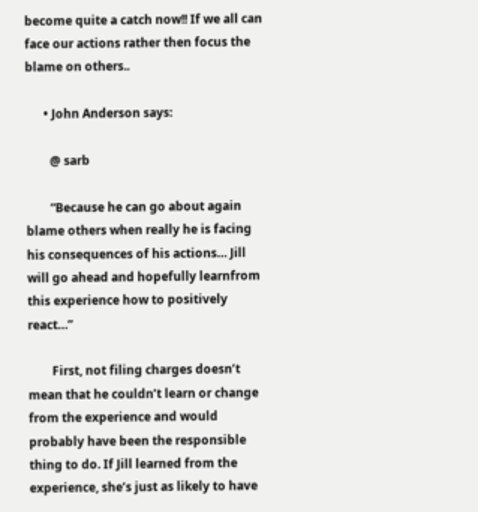become quite a catch now!! If we all can face our actions rather then focus the blame on others..

      • John Anderson says:

        @ sarb

        “Because he can go about again blame others when really he is facing his consequences of his actions… Jill will go ahead and hopefully learnfrom this experience how to positively react…”

        First, not filing charges doesn’t mean that he couldn’t learn or change from the experience and would probably have been the responsible thing to do. If Jill learned from the experience, she’s just as likely to have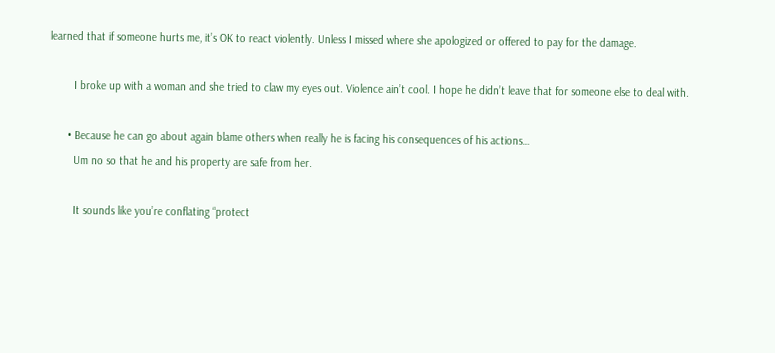learned that if someone hurts me, it’s OK to react violently. Unless I missed where she apologized or offered to pay for the damage.

        I broke up with a woman and she tried to claw my eyes out. Violence ain’t cool. I hope he didn’t leave that for someone else to deal with.

      • Because he can go about again blame others when really he is facing his consequences of his actions…
        Um no so that he and his property are safe from her.

        It sounds like you’re conflating “protect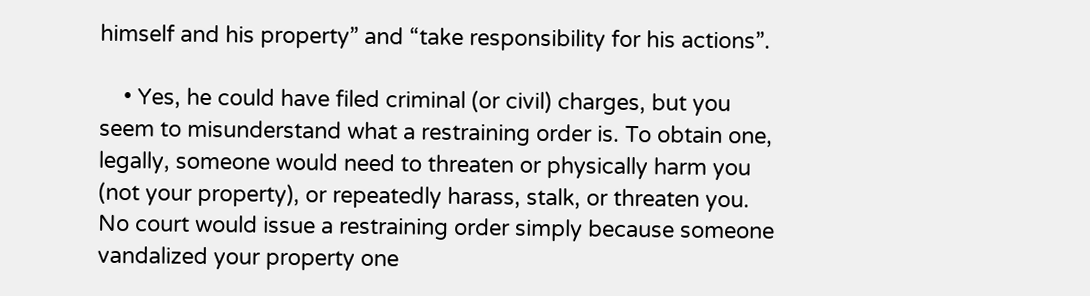himself and his property” and “take responsibility for his actions”.

    • Yes, he could have filed criminal (or civil) charges, but you seem to misunderstand what a restraining order is. To obtain one, legally, someone would need to threaten or physically harm you (not your property), or repeatedly harass, stalk, or threaten you. No court would issue a restraining order simply because someone vandalized your property one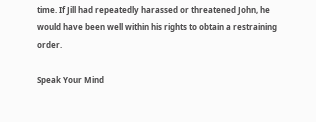time. If Jill had repeatedly harassed or threatened John, he would have been well within his rights to obtain a restraining order.

Speak Your Mind